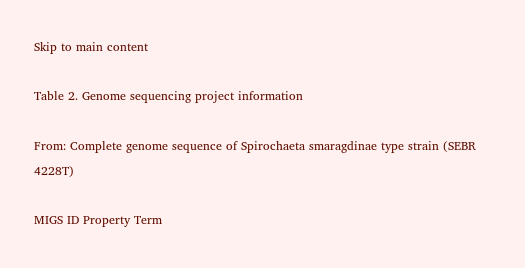Skip to main content

Table 2. Genome sequencing project information

From: Complete genome sequence of Spirochaeta smaragdinae type strain (SEBR 4228T)

MIGS ID Property Term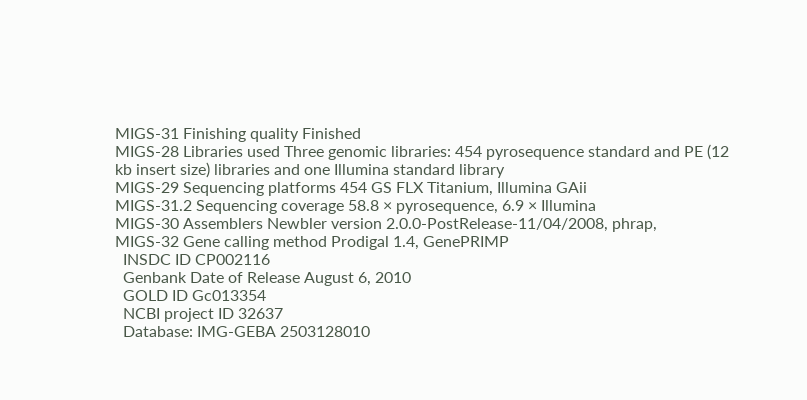MIGS-31 Finishing quality Finished
MIGS-28 Libraries used Three genomic libraries: 454 pyrosequence standard and PE (12 kb insert size) libraries and one Illumina standard library
MIGS-29 Sequencing platforms 454 GS FLX Titanium, Illumina GAii
MIGS-31.2 Sequencing coverage 58.8 × pyrosequence, 6.9 × Illumina
MIGS-30 Assemblers Newbler version 2.0.0-PostRelease-11/04/2008, phrap,
MIGS-32 Gene calling method Prodigal 1.4, GenePRIMP
  INSDC ID CP002116
  Genbank Date of Release August 6, 2010
  GOLD ID Gc013354
  NCBI project ID 32637
  Database: IMG-GEBA 2503128010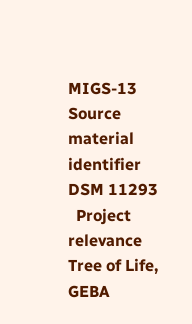MIGS-13 Source material identifier DSM 11293
  Project relevance Tree of Life, GEBA